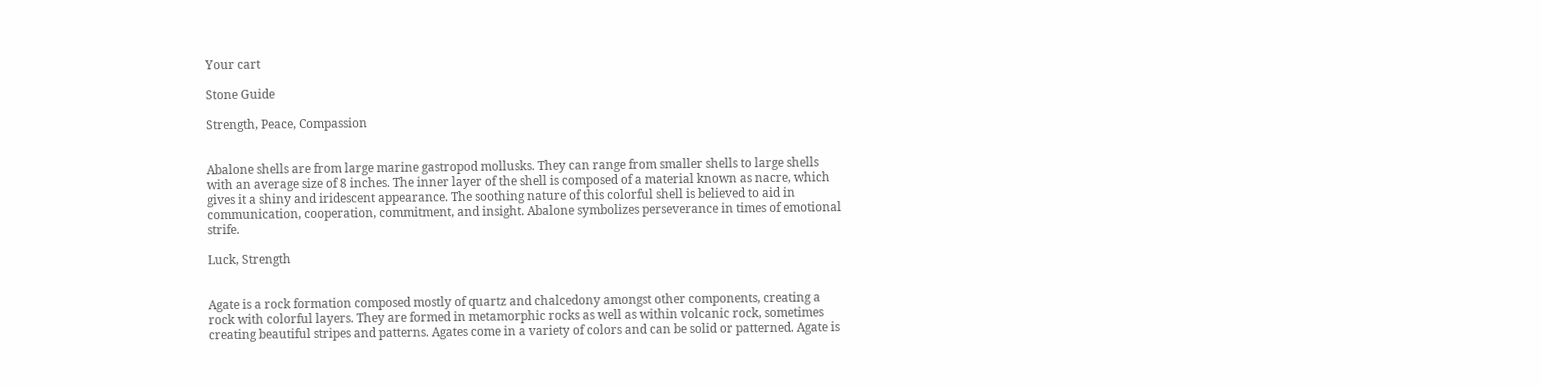Your cart

Stone Guide

Strength, Peace, Compassion


Abalone shells are from large marine gastropod mollusks. They can range from smaller shells to large shells with an average size of 8 inches. The inner layer of the shell is composed of a material known as nacre, which gives it a shiny and iridescent appearance. The soothing nature of this colorful shell is believed to aid in communication, cooperation, commitment, and insight. Abalone symbolizes perseverance in times of emotional strife.

Luck, Strength


Agate is a rock formation composed mostly of quartz and chalcedony amongst other components, creating a rock with colorful layers. They are formed in metamorphic rocks as well as within volcanic rock, sometimes creating beautiful stripes and patterns. Agates come in a variety of colors and can be solid or patterned. Agate is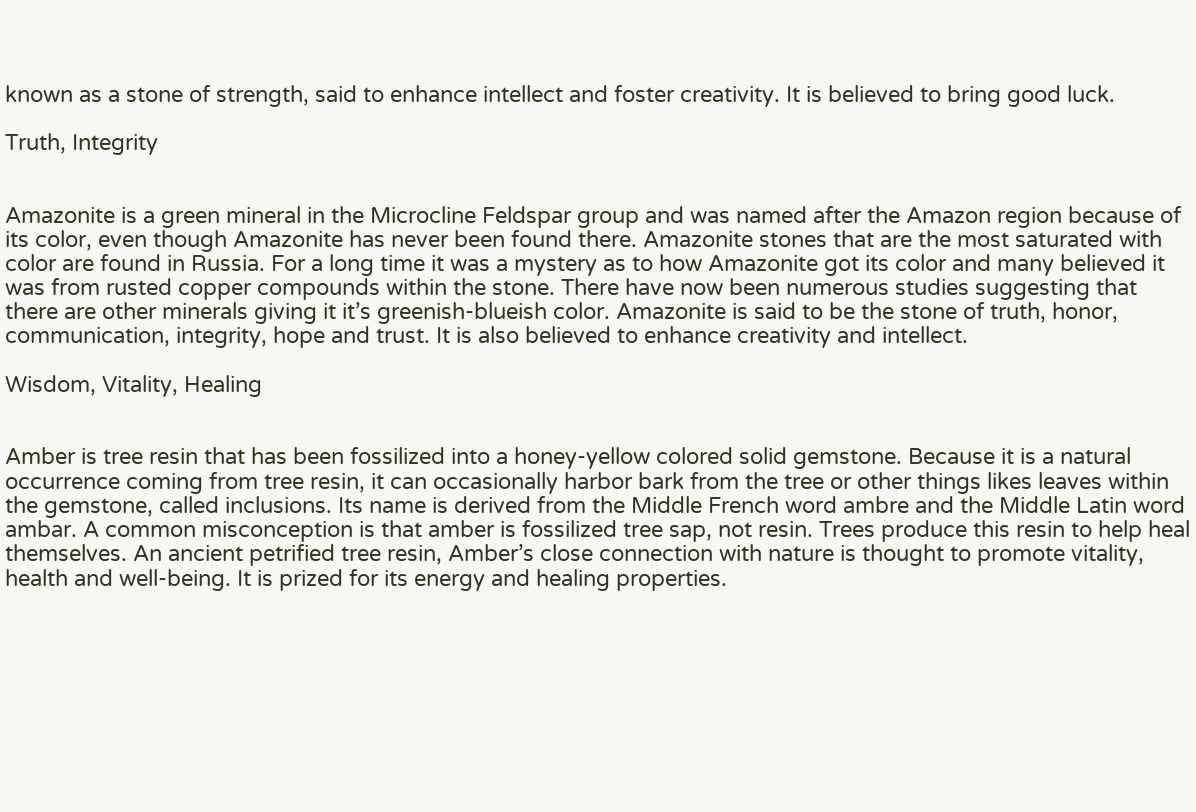known as a stone of strength, said to enhance intellect and foster creativity. It is believed to bring good luck.

Truth, Integrity


Amazonite is a green mineral in the Microcline Feldspar group and was named after the Amazon region because of its color, even though Amazonite has never been found there. Amazonite stones that are the most saturated with color are found in Russia. For a long time it was a mystery as to how Amazonite got its color and many believed it was from rusted copper compounds within the stone. There have now been numerous studies suggesting that there are other minerals giving it it’s greenish-blueish color. Amazonite is said to be the stone of truth, honor, communication, integrity, hope and trust. It is also believed to enhance creativity and intellect.

Wisdom, Vitality, Healing


Amber is tree resin that has been fossilized into a honey-yellow colored solid gemstone. Because it is a natural occurrence coming from tree resin, it can occasionally harbor bark from the tree or other things likes leaves within the gemstone, called inclusions. Its name is derived from the Middle French word ambre and the Middle Latin word ambar. A common misconception is that amber is fossilized tree sap, not resin. Trees produce this resin to help heal themselves. An ancient petrified tree resin, Amber’s close connection with nature is thought to promote vitality, health and well-being. It is prized for its energy and healing properties.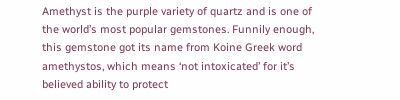Amethyst is the purple variety of quartz and is one of the world’s most popular gemstones. Funnily enough, this gemstone got its name from Koine Greek word amethystos, which means ‘not intoxicated’ for it’s believed ability to protect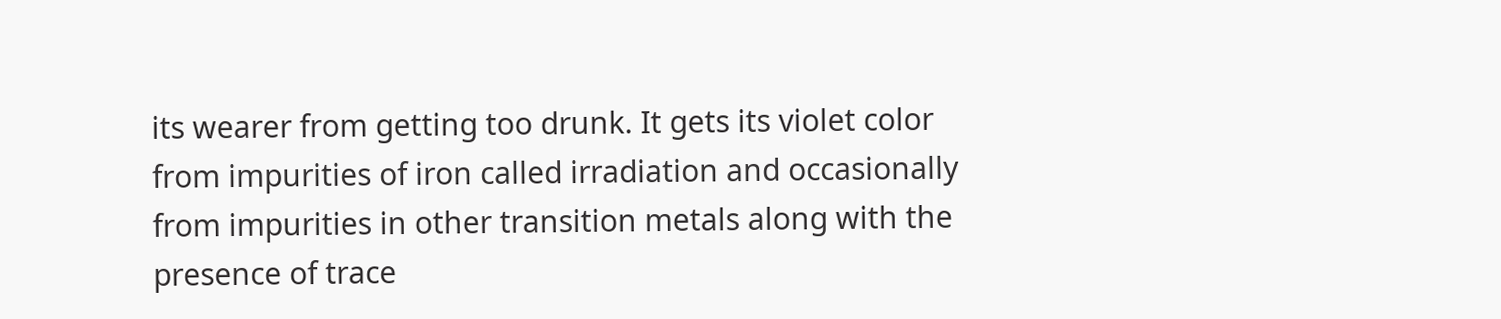its wearer from getting too drunk. It gets its violet color from impurities of iron called irradiation and occasionally from impurities in other transition metals along with the presence of trace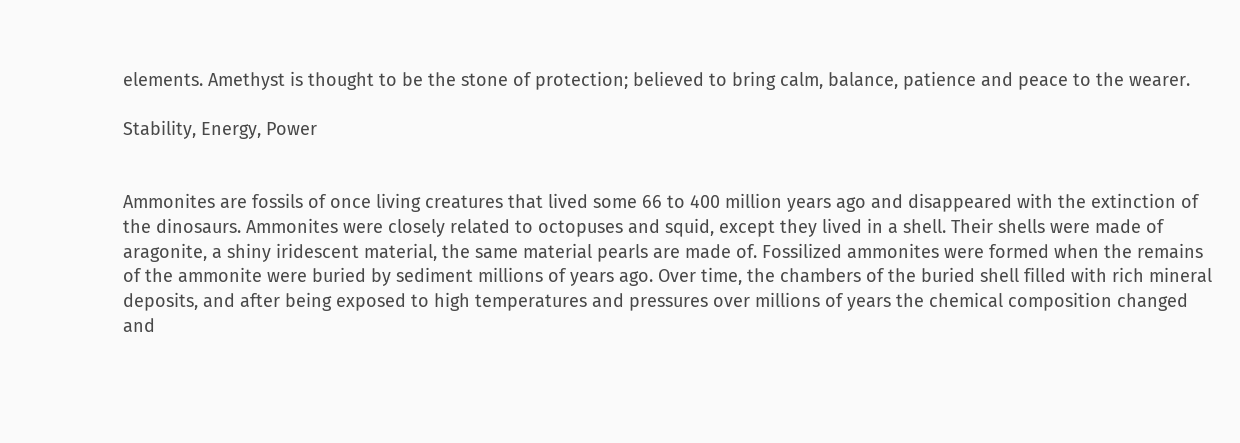elements. Amethyst is thought to be the stone of protection; believed to bring calm, balance, patience and peace to the wearer.

Stability, Energy, Power


Ammonites are fossils of once living creatures that lived some 66 to 400 million years ago and disappeared with the extinction of the dinosaurs. Ammonites were closely related to octopuses and squid, except they lived in a shell. Their shells were made of aragonite, a shiny iridescent material, the same material pearls are made of. Fossilized ammonites were formed when the remains of the ammonite were buried by sediment millions of years ago. Over time, the chambers of the buried shell filled with rich mineral deposits, and after being exposed to high temperatures and pressures over millions of years the chemical composition changed and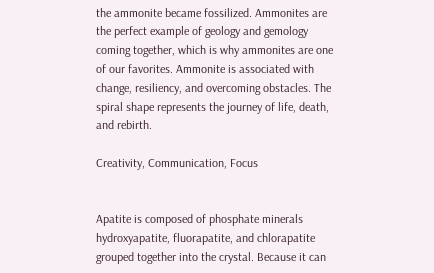the ammonite became fossilized. Ammonites are the perfect example of geology and gemology coming together, which is why ammonites are one of our favorites. Ammonite is associated with change, resiliency, and overcoming obstacles. The spiral shape represents the journey of life, death, and rebirth.

Creativity, Communication, Focus


Apatite is composed of phosphate minerals hydroxyapatite, fluorapatite, and chlorapatite grouped together into the crystal. Because it can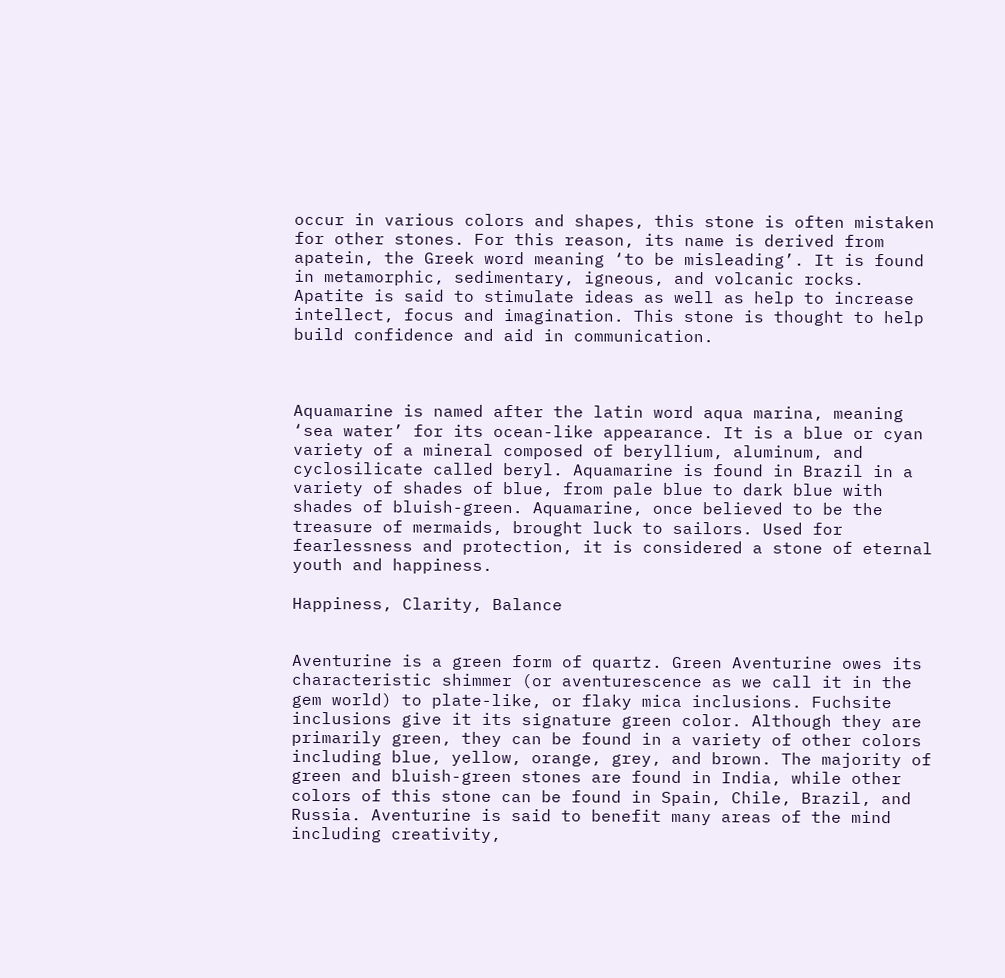occur in various colors and shapes, this stone is often mistaken for other stones. For this reason, its name is derived from apatein, the Greek word meaning ‘to be misleading’. It is found in metamorphic, sedimentary, igneous, and volcanic rocks. Apatite is said to stimulate ideas as well as help to increase intellect, focus and imagination. This stone is thought to help build confidence and aid in communication.



Aquamarine is named after the latin word aqua marina, meaning ‘sea water’ for its ocean-like appearance. It is a blue or cyan variety of a mineral composed of beryllium, aluminum, and cyclosilicate called beryl. Aquamarine is found in Brazil in a variety of shades of blue, from pale blue to dark blue with shades of bluish-green. Aquamarine, once believed to be the treasure of mermaids, brought luck to sailors. Used for fearlessness and protection, it is considered a stone of eternal youth and happiness.

Happiness, Clarity, Balance


Aventurine is a green form of quartz. Green Aventurine owes its characteristic shimmer (or aventurescence as we call it in the gem world) to plate-like, or flaky mica inclusions. Fuchsite inclusions give it its signature green color. Although they are primarily green, they can be found in a variety of other colors including blue, yellow, orange, grey, and brown. The majority of green and bluish-green stones are found in India, while other colors of this stone can be found in Spain, Chile, Brazil, and Russia. Aventurine is said to benefit many areas of the mind including creativity,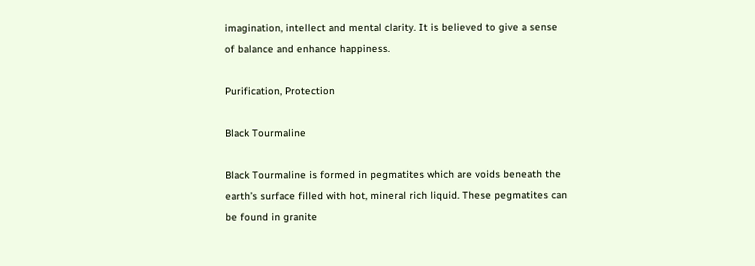imagination, intellect and mental clarity. It is believed to give a sense of balance and enhance happiness.

Purification, Protection

Black Tourmaline

Black Tourmaline is formed in pegmatites which are voids beneath the earth’s surface filled with hot, mineral rich liquid. These pegmatites can be found in granite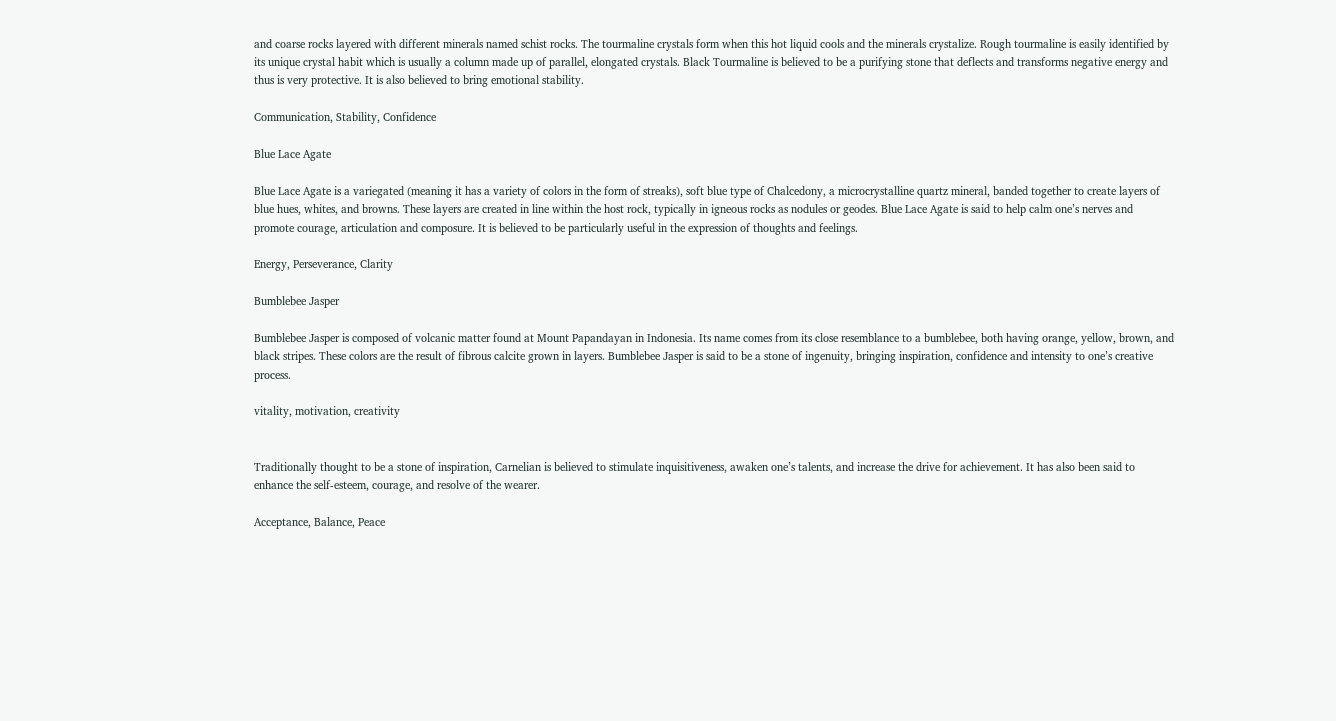and coarse rocks layered with different minerals named schist rocks. The tourmaline crystals form when this hot liquid cools and the minerals crystalize. Rough tourmaline is easily identified by its unique crystal habit which is usually a column made up of parallel, elongated crystals. Black Tourmaline is believed to be a purifying stone that deflects and transforms negative energy and thus is very protective. It is also believed to bring emotional stability.

Communication, Stability, Confidence

Blue Lace Agate

Blue Lace Agate is a variegated (meaning it has a variety of colors in the form of streaks), soft blue type of Chalcedony, a microcrystalline quartz mineral, banded together to create layers of blue hues, whites, and browns. These layers are created in line within the host rock, typically in igneous rocks as nodules or geodes. Blue Lace Agate is said to help calm one’s nerves and promote courage, articulation and composure. It is believed to be particularly useful in the expression of thoughts and feelings.

Energy, Perseverance, Clarity

Bumblebee Jasper

Bumblebee Jasper is composed of volcanic matter found at Mount Papandayan in Indonesia. Its name comes from its close resemblance to a bumblebee, both having orange, yellow, brown, and black stripes. These colors are the result of fibrous calcite grown in layers. Bumblebee Jasper is said to be a stone of ingenuity, bringing inspiration, confidence and intensity to one’s creative process.

vitality, motivation, creativity


Traditionally thought to be a stone of inspiration, Carnelian is believed to stimulate inquisitiveness, awaken one’s talents, and increase the drive for achievement. It has also been said to enhance the self-esteem, courage, and resolve of the wearer.

Acceptance, Balance, Peace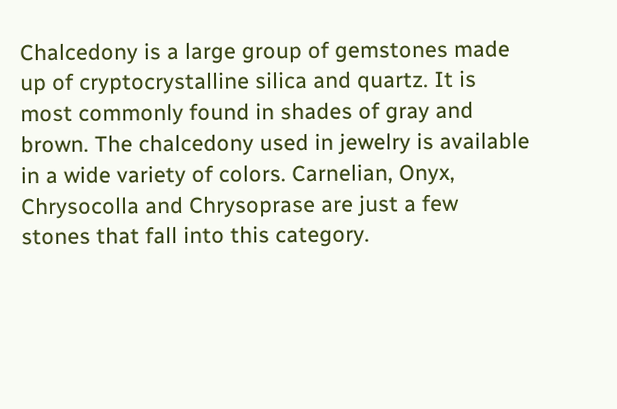Chalcedony is a large group of gemstones made up of cryptocrystalline silica and quartz. It is most commonly found in shades of gray and brown. The chalcedony used in jewelry is available in a wide variety of colors. Carnelian, Onyx, Chrysocolla and Chrysoprase are just a few stones that fall into this category.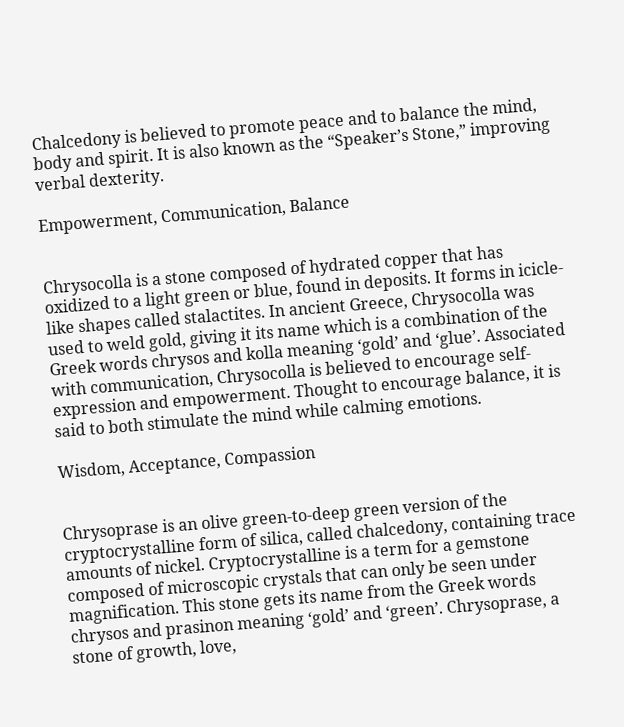Chalcedony is believed to promote peace and to balance the mind, body and spirit. It is also known as the “Speaker’s Stone,” improving verbal dexterity.

Empowerment, Communication, Balance


Chrysocolla is a stone composed of hydrated copper that has oxidized to a light green or blue, found in deposits. It forms in icicle-like shapes called stalactites. In ancient Greece, Chrysocolla was used to weld gold, giving it its name which is a combination of the Greek words chrysos and kolla meaning ‘gold’ and ‘glue’. Associated with communication, Chrysocolla is believed to encourage self-expression and empowerment. Thought to encourage balance, it is said to both stimulate the mind while calming emotions.

Wisdom, Acceptance, Compassion


Chrysoprase is an olive green-to-deep green version of the cryptocrystalline form of silica, called chalcedony, containing trace amounts of nickel. Cryptocrystalline is a term for a gemstone composed of microscopic crystals that can only be seen under magnification. This stone gets its name from the Greek words chrysos and prasinon meaning ‘gold’ and ‘green’. Chrysoprase, a stone of growth, love,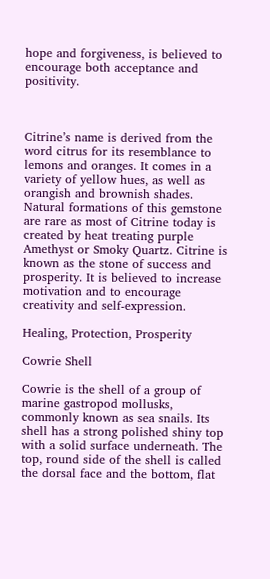hope and forgiveness, is believed to encourage both acceptance and positivity.



Citrine’s name is derived from the word citrus for its resemblance to lemons and oranges. It comes in a variety of yellow hues, as well as orangish and brownish shades. Natural formations of this gemstone are rare as most of Citrine today is created by heat treating purple Amethyst or Smoky Quartz. Citrine is known as the stone of success and prosperity. It is believed to increase motivation and to encourage creativity and self-expression.

Healing, Protection, Prosperity

Cowrie Shell

Cowrie is the shell of a group of marine gastropod mollusks, commonly known as sea snails. Its shell has a strong polished shiny top with a solid surface underneath. The top, round side of the shell is called the dorsal face and the bottom, flat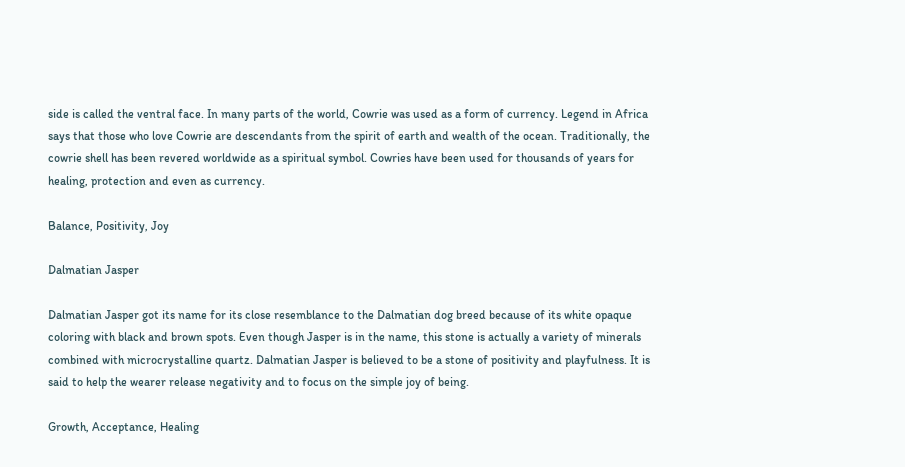side is called the ventral face. In many parts of the world, Cowrie was used as a form of currency. Legend in Africa says that those who love Cowrie are descendants from the spirit of earth and wealth of the ocean. Traditionally, the cowrie shell has been revered worldwide as a spiritual symbol. Cowries have been used for thousands of years for healing, protection and even as currency.

Balance, Positivity, Joy

Dalmatian Jasper

Dalmatian Jasper got its name for its close resemblance to the Dalmatian dog breed because of its white opaque coloring with black and brown spots. Even though Jasper is in the name, this stone is actually a variety of minerals combined with microcrystalline quartz. Dalmatian Jasper is believed to be a stone of positivity and playfulness. It is said to help the wearer release negativity and to focus on the simple joy of being.

Growth, Acceptance, Healing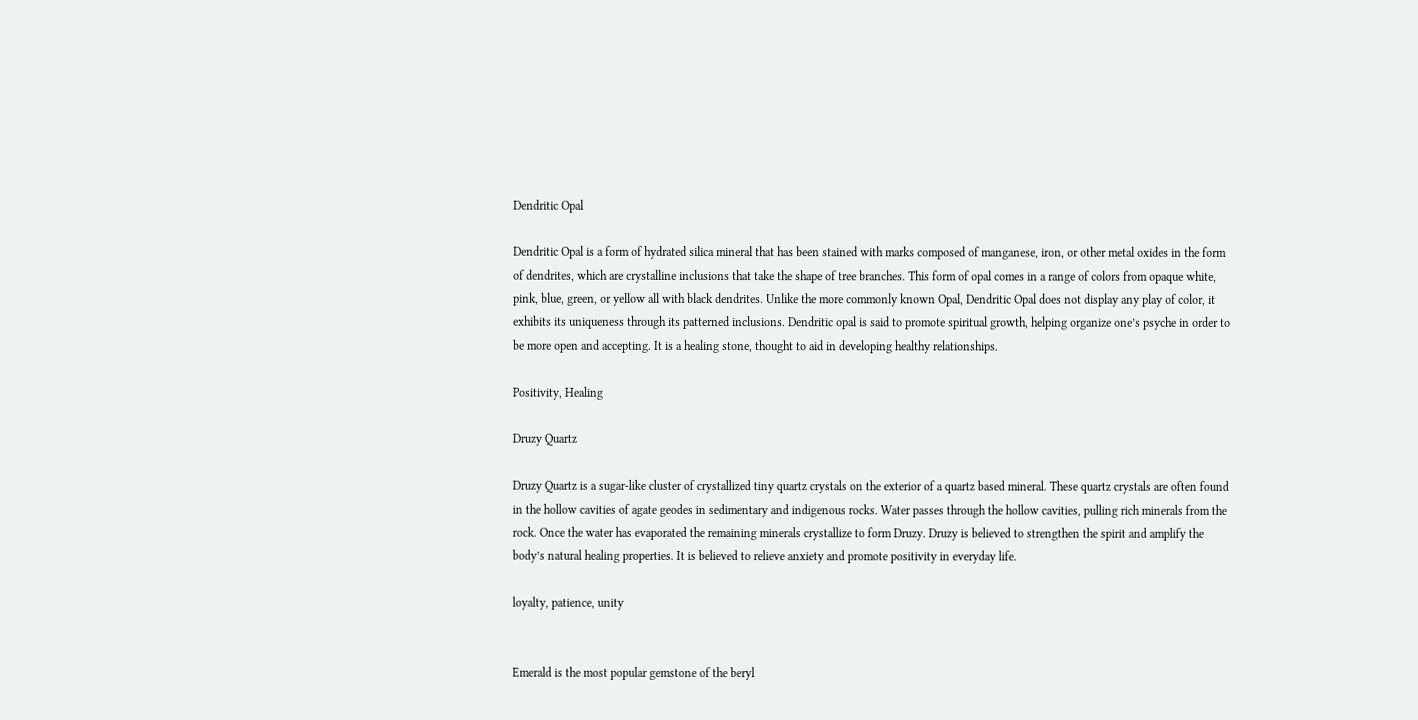Dendritic Opal

Dendritic Opal is a form of hydrated silica mineral that has been stained with marks composed of manganese, iron, or other metal oxides in the form of dendrites, which are crystalline inclusions that take the shape of tree branches. This form of opal comes in a range of colors from opaque white, pink, blue, green, or yellow all with black dendrites. Unlike the more commonly known Opal, Dendritic Opal does not display any play of color, it exhibits its uniqueness through its patterned inclusions. Dendritic opal is said to promote spiritual growth, helping organize one’s psyche in order to be more open and accepting. It is a healing stone, thought to aid in developing healthy relationships.

Positivity, Healing

Druzy Quartz

Druzy Quartz is a sugar-like cluster of crystallized tiny quartz crystals on the exterior of a quartz based mineral. These quartz crystals are often found in the hollow cavities of agate geodes in sedimentary and indigenous rocks. Water passes through the hollow cavities, pulling rich minerals from the rock. Once the water has evaporated the remaining minerals crystallize to form Druzy. Druzy is believed to strengthen the spirit and amplify the body’s natural healing properties. It is believed to relieve anxiety and promote positivity in everyday life.

loyalty, patience, unity


Emerald is the most popular gemstone of the beryl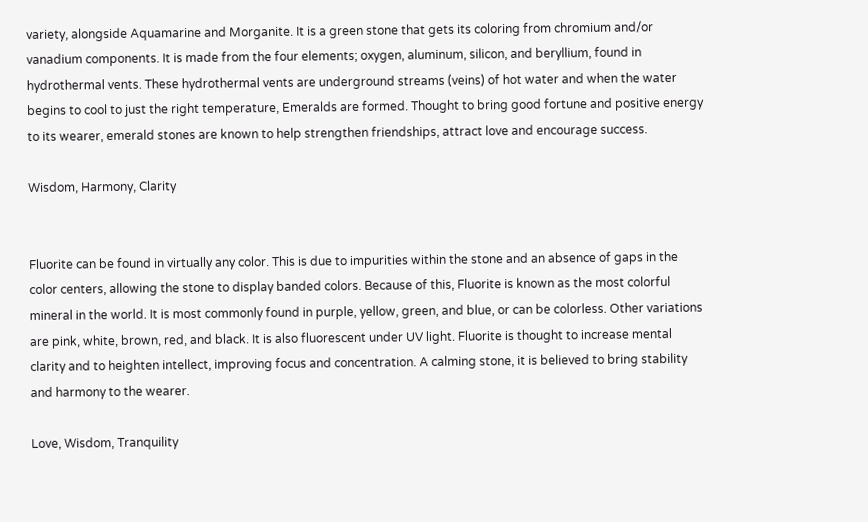variety, alongside Aquamarine and Morganite. It is a green stone that gets its coloring from chromium and/or vanadium components. It is made from the four elements; oxygen, aluminum, silicon, and beryllium, found in hydrothermal vents. These hydrothermal vents are underground streams (veins) of hot water and when the water begins to cool to just the right temperature, Emeralds are formed. Thought to bring good fortune and positive energy to its wearer, emerald stones are known to help strengthen friendships, attract love and encourage success.

Wisdom, Harmony, Clarity


Fluorite can be found in virtually any color. This is due to impurities within the stone and an absence of gaps in the color centers, allowing the stone to display banded colors. Because of this, Fluorite is known as the most colorful mineral in the world. It is most commonly found in purple, yellow, green, and blue, or can be colorless. Other variations are pink, white, brown, red, and black. It is also fluorescent under UV light. Fluorite is thought to increase mental clarity and to heighten intellect, improving focus and concentration. A calming stone, it is believed to bring stability and harmony to the wearer.

Love, Wisdom, Tranquility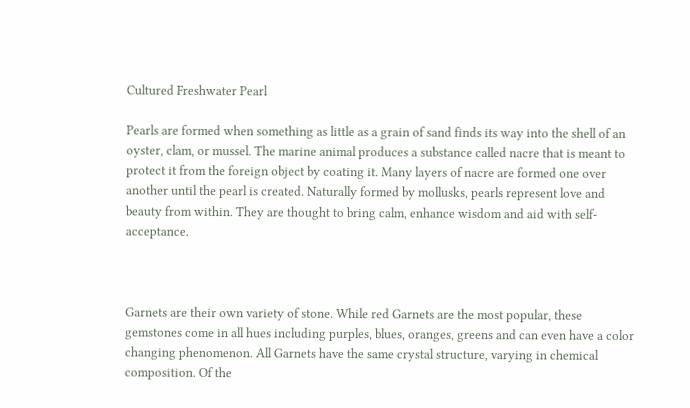Cultured Freshwater Pearl

Pearls are formed when something as little as a grain of sand finds its way into the shell of an oyster, clam, or mussel. The marine animal produces a substance called nacre that is meant to protect it from the foreign object by coating it. Many layers of nacre are formed one over another until the pearl is created. Naturally formed by mollusks, pearls represent love and beauty from within. They are thought to bring calm, enhance wisdom and aid with self-acceptance.



Garnets are their own variety of stone. While red Garnets are the most popular, these gemstones come in all hues including purples, blues, oranges, greens and can even have a color changing phenomenon. All Garnets have the same crystal structure, varying in chemical composition. Of the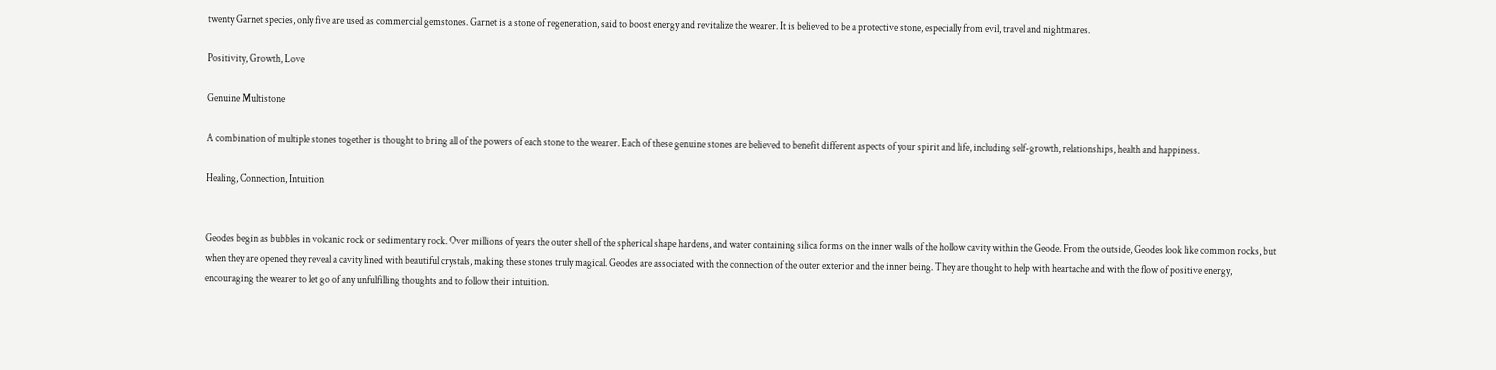twenty Garnet species, only five are used as commercial gemstones. Garnet is a stone of regeneration, said to boost energy and revitalize the wearer. It is believed to be a protective stone, especially from evil, travel and nightmares.

Positivity, Growth, Love

Genuine Multistone

A combination of multiple stones together is thought to bring all of the powers of each stone to the wearer. Each of these genuine stones are believed to benefit different aspects of your spirit and life, including self-growth, relationships, health and happiness.

Healing, Connection, Intuition


Geodes begin as bubbles in volcanic rock or sedimentary rock. Over millions of years the outer shell of the spherical shape hardens, and water containing silica forms on the inner walls of the hollow cavity within the Geode. From the outside, Geodes look like common rocks, but when they are opened they reveal a cavity lined with beautiful crystals, making these stones truly magical. Geodes are associated with the connection of the outer exterior and the inner being. They are thought to help with heartache and with the flow of positive energy, encouraging the wearer to let go of any unfulfilling thoughts and to follow their intuition.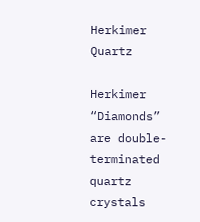Herkimer Quartz

Herkimer “Diamonds” are double-terminated quartz crystals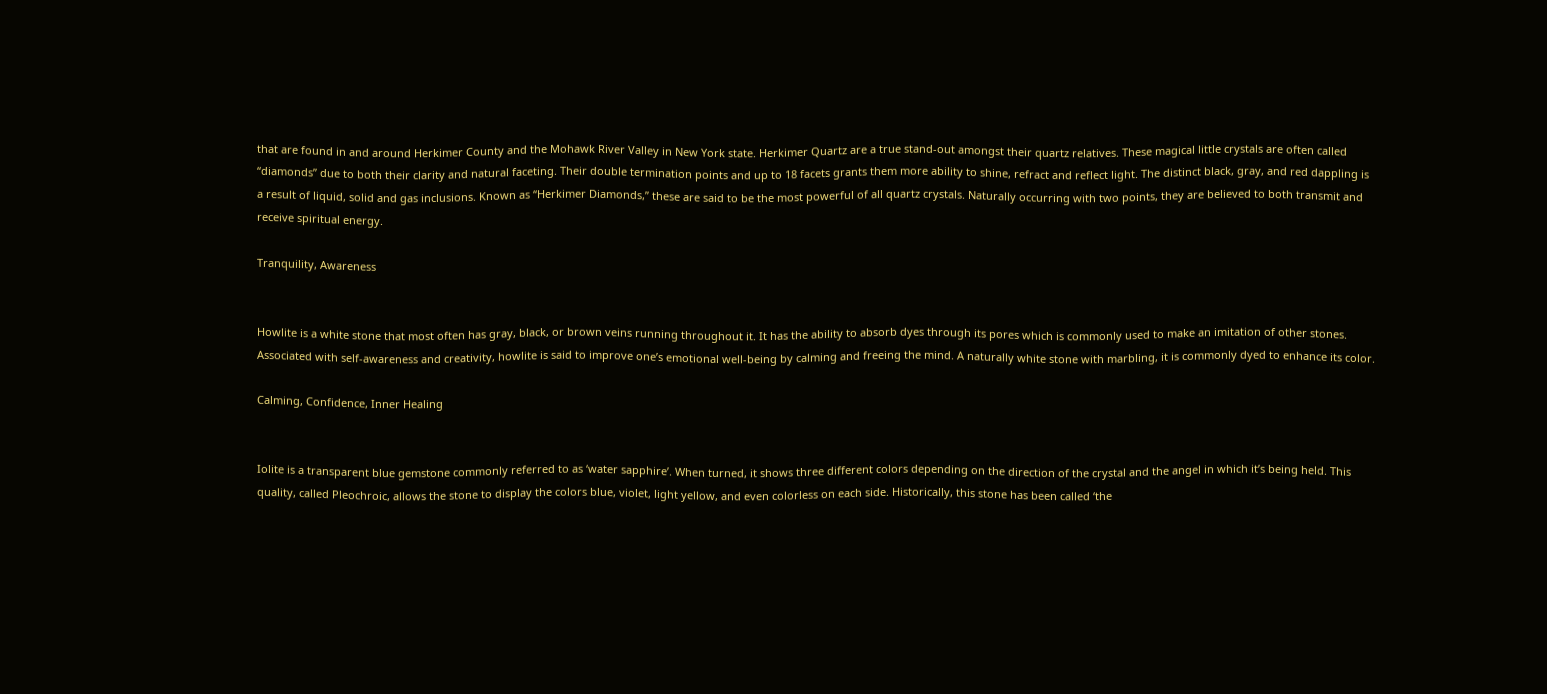that are found in and around Herkimer County and the Mohawk River Valley in New York state. Herkimer Quartz are a true stand-out amongst their quartz relatives. These magical little crystals are often called “diamonds” due to both their clarity and natural faceting. Their double termination points and up to 18 facets grants them more ability to shine, refract and reflect light. The distinct black, gray, and red dappling is a result of liquid, solid and gas inclusions. Known as “Herkimer Diamonds,” these are said to be the most powerful of all quartz crystals. Naturally occurring with two points, they are believed to both transmit and receive spiritual energy.

Tranquility, Awareness


Howlite is a white stone that most often has gray, black, or brown veins running throughout it. It has the ability to absorb dyes through its pores which is commonly used to make an imitation of other stones. Associated with self-awareness and creativity, howlite is said to improve one’s emotional well-being by calming and freeing the mind. A naturally white stone with marbling, it is commonly dyed to enhance its color.

Calming, Confidence, Inner Healing


Iolite is a transparent blue gemstone commonly referred to as ‘water sapphire’. When turned, it shows three different colors depending on the direction of the crystal and the angel in which it’s being held. This quality, called Pleochroic, allows the stone to display the colors blue, violet, light yellow, and even colorless on each side. Historically, this stone has been called ‘the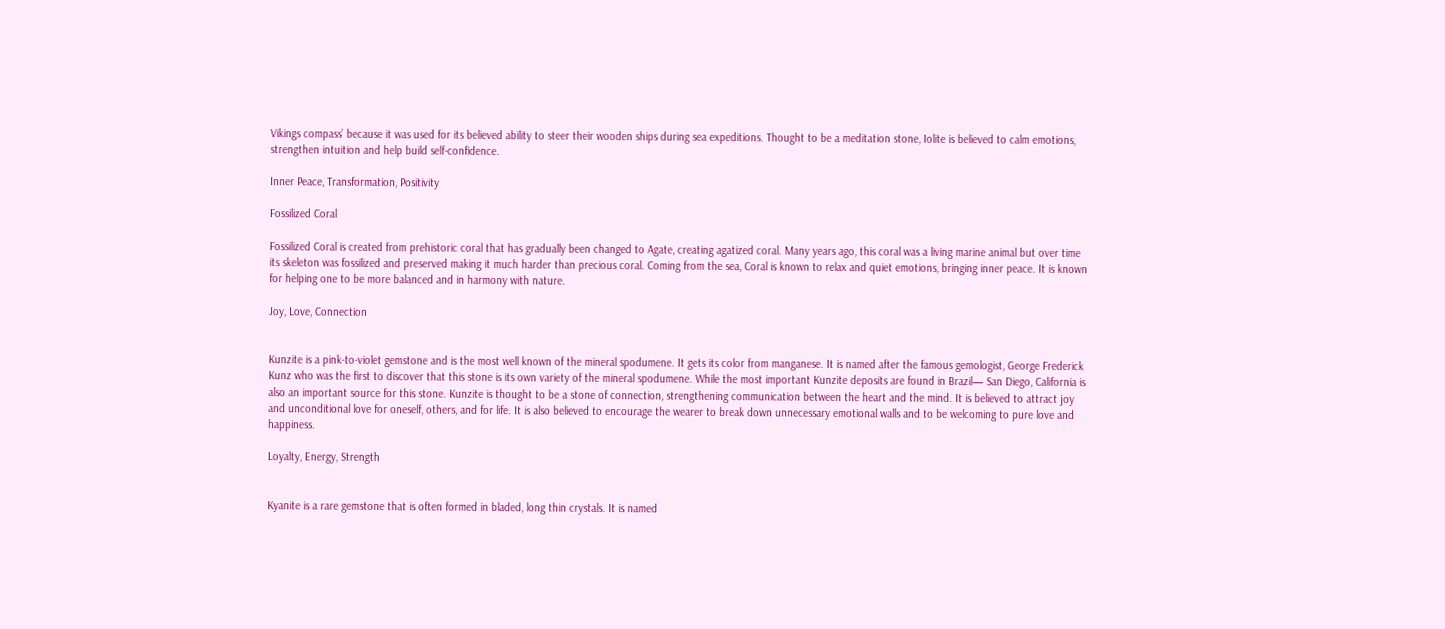Vikings compass’ because it was used for its believed ability to steer their wooden ships during sea expeditions. Thought to be a meditation stone, Iolite is believed to calm emotions, strengthen intuition and help build self-confidence.

Inner Peace, Transformation, Positivity

Fossilized Coral

Fossilized Coral is created from prehistoric coral that has gradually been changed to Agate, creating agatized coral. Many years ago, this coral was a living marine animal but over time its skeleton was fossilized and preserved making it much harder than precious coral. Coming from the sea, Coral is known to relax and quiet emotions, bringing inner peace. It is known for helping one to be more balanced and in harmony with nature.

Joy, Love, Connection


Kunzite is a pink-to-violet gemstone and is the most well known of the mineral spodumene. It gets its color from manganese. It is named after the famous gemologist, George Frederick Kunz who was the first to discover that this stone is its own variety of the mineral spodumene. While the most important Kunzite deposits are found in Brazil— San Diego, California is also an important source for this stone. Kunzite is thought to be a stone of connection, strengthening communication between the heart and the mind. It is believed to attract joy and unconditional love for oneself, others, and for life. It is also believed to encourage the wearer to break down unnecessary emotional walls and to be welcoming to pure love and happiness.

Loyalty, Energy, Strength


Kyanite is a rare gemstone that is often formed in bladed, long thin crystals. It is named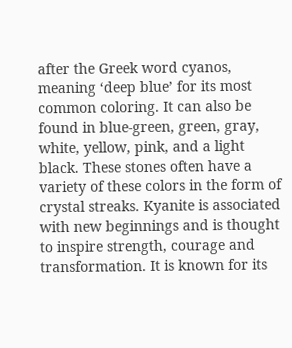after the Greek word cyanos, meaning ‘deep blue’ for its most common coloring. It can also be found in blue-green, green, gray, white, yellow, pink, and a light black. These stones often have a variety of these colors in the form of crystal streaks. Kyanite is associated with new beginnings and is thought to inspire strength, courage and transformation. It is known for its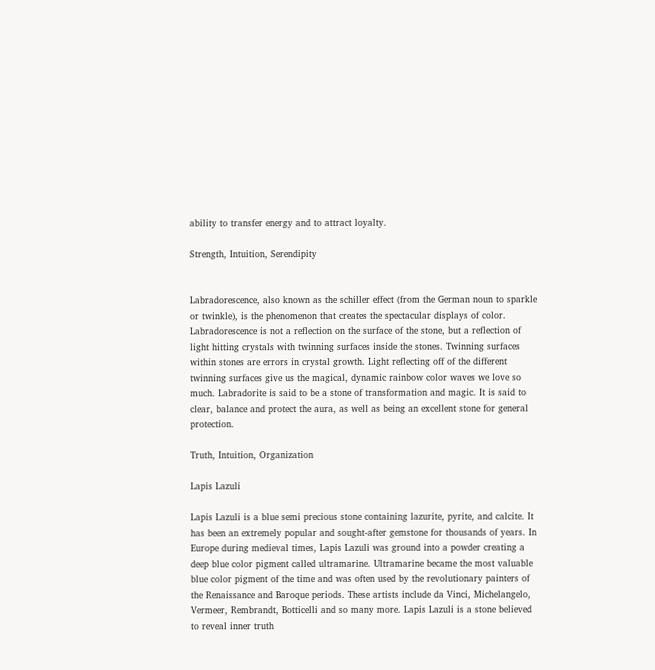ability to transfer energy and to attract loyalty.

Strength, Intuition, Serendipity


Labradorescence, also known as the schiller effect (from the German noun to sparkle or twinkle), is the phenomenon that creates the spectacular displays of color. Labradorescence is not a reflection on the surface of the stone, but a reflection of light hitting crystals with twinning surfaces inside the stones. Twinning surfaces within stones are errors in crystal growth. Light reflecting off of the different twinning surfaces give us the magical, dynamic rainbow color waves we love so much. Labradorite is said to be a stone of transformation and magic. It is said to clear, balance and protect the aura, as well as being an excellent stone for general protection.

Truth, Intuition, Organization

Lapis Lazuli

Lapis Lazuli is a blue semi precious stone containing lazurite, pyrite, and calcite. It has been an extremely popular and sought-after gemstone for thousands of years. In Europe during medieval times, Lapis Lazuli was ground into a powder creating a deep blue color pigment called ultramarine. Ultramarine became the most valuable blue color pigment of the time and was often used by the revolutionary painters of the Renaissance and Baroque periods. These artists include da Vinci, Michelangelo, Vermeer, Rembrandt, Botticelli and so many more. Lapis Lazuli is a stone believed to reveal inner truth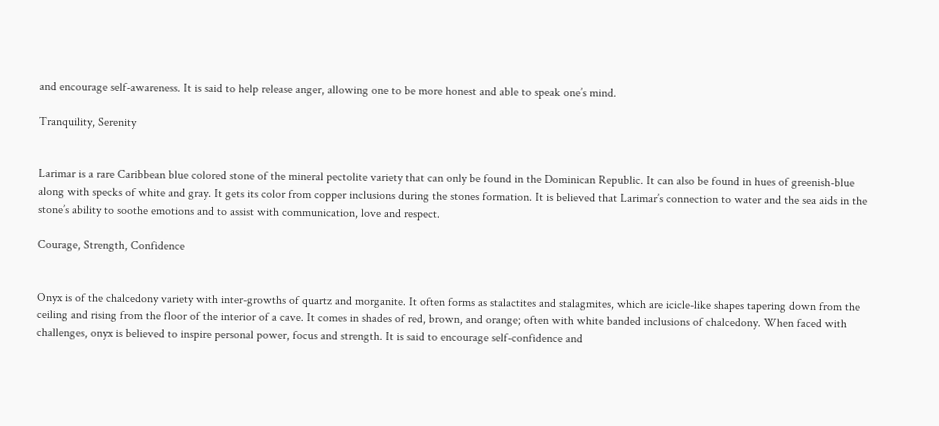and encourage self-awareness. It is said to help release anger, allowing one to be more honest and able to speak one’s mind.

Tranquility, Serenity


Larimar is a rare Caribbean blue colored stone of the mineral pectolite variety that can only be found in the Dominican Republic. It can also be found in hues of greenish-blue along with specks of white and gray. It gets its color from copper inclusions during the stones formation. It is believed that Larimar’s connection to water and the sea aids in the stone’s ability to soothe emotions and to assist with communication, love and respect.

Courage, Strength, Confidence


Onyx is of the chalcedony variety with inter-growths of quartz and morganite. It often forms as stalactites and stalagmites, which are icicle-like shapes tapering down from the ceiling and rising from the floor of the interior of a cave. It comes in shades of red, brown, and orange; often with white banded inclusions of chalcedony. When faced with challenges, onyx is believed to inspire personal power, focus and strength. It is said to encourage self-confidence and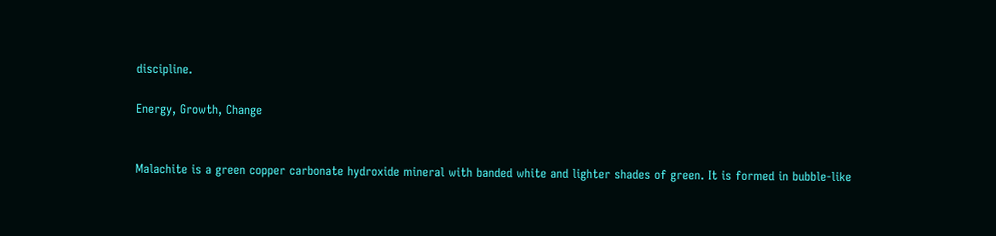discipline.

Energy, Growth, Change


Malachite is a green copper carbonate hydroxide mineral with banded white and lighter shades of green. It is formed in bubble-like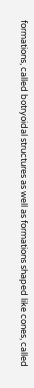formations, called botryoidal structures as well as formations shaped like cones, called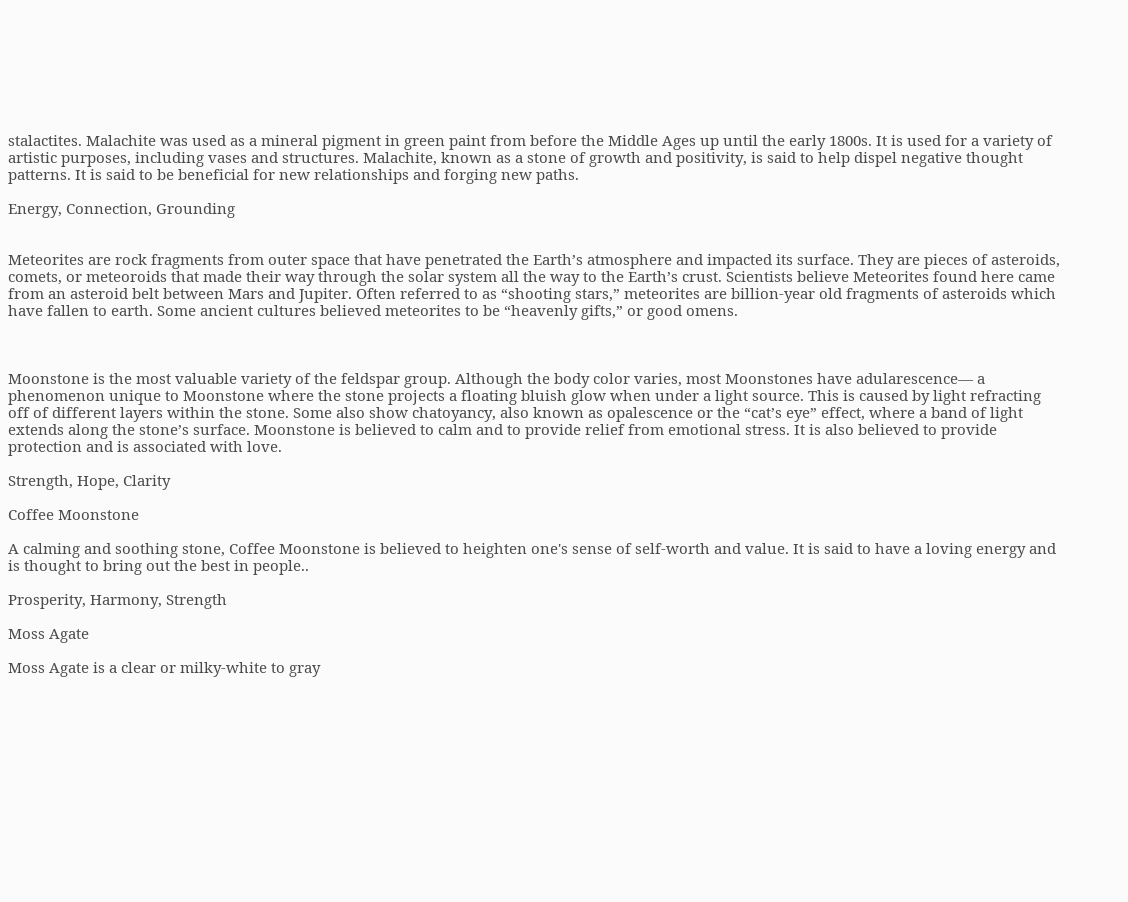stalactites. Malachite was used as a mineral pigment in green paint from before the Middle Ages up until the early 1800s. It is used for a variety of artistic purposes, including vases and structures. Malachite, known as a stone of growth and positivity, is said to help dispel negative thought patterns. It is said to be beneficial for new relationships and forging new paths.

Energy, Connection, Grounding


Meteorites are rock fragments from outer space that have penetrated the Earth’s atmosphere and impacted its surface. They are pieces of asteroids, comets, or meteoroids that made their way through the solar system all the way to the Earth’s crust. Scientists believe Meteorites found here came from an asteroid belt between Mars and Jupiter. Often referred to as “shooting stars,” meteorites are billion-year old fragments of asteroids which have fallen to earth. Some ancient cultures believed meteorites to be “heavenly gifts,” or good omens.



Moonstone is the most valuable variety of the feldspar group. Although the body color varies, most Moonstones have adularescence— a phenomenon unique to Moonstone where the stone projects a floating bluish glow when under a light source. This is caused by light refracting off of different layers within the stone. Some also show chatoyancy, also known as opalescence or the “cat’s eye” effect, where a band of light extends along the stone’s surface. Moonstone is believed to calm and to provide relief from emotional stress. It is also believed to provide protection and is associated with love.

Strength, Hope, Clarity

Coffee Moonstone

A calming and soothing stone, Coffee Moonstone is believed to heighten one's sense of self-worth and value. It is said to have a loving energy and is thought to bring out the best in people..

Prosperity, Harmony, Strength

Moss Agate

Moss Agate is a clear or milky-white to gray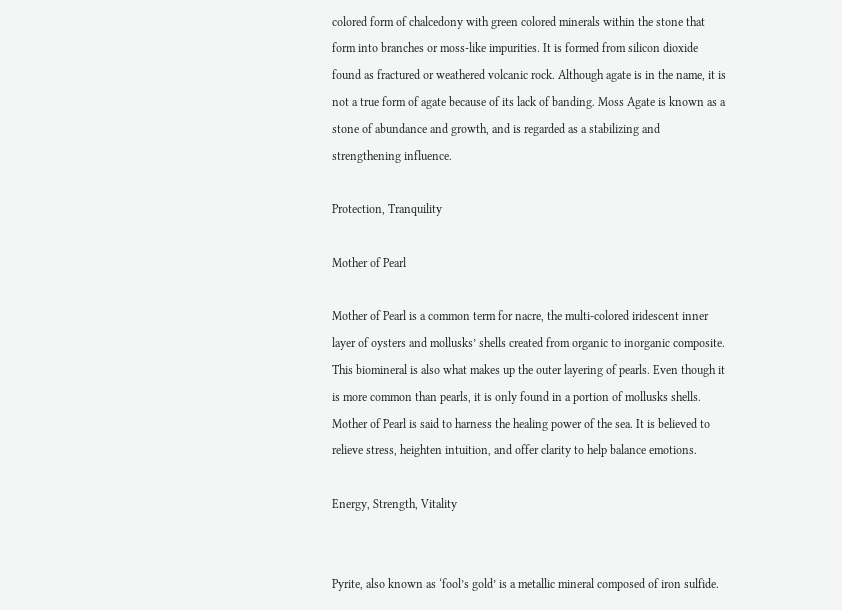colored form of chalcedony with green colored minerals within the stone that form into branches or moss-like impurities. It is formed from silicon dioxide found as fractured or weathered volcanic rock. Although agate is in the name, it is not a true form of agate because of its lack of banding. Moss Agate is known as a stone of abundance and growth, and is regarded as a stabilizing and strengthening influence.

Protection, Tranquility

Mother of Pearl

Mother of Pearl is a common term for nacre, the multi-colored iridescent inner layer of oysters and mollusks’ shells created from organic to inorganic composite. This biomineral is also what makes up the outer layering of pearls. Even though it is more common than pearls, it is only found in a portion of mollusks shells. Mother of Pearl is said to harness the healing power of the sea. It is believed to relieve stress, heighten intuition, and offer clarity to help balance emotions.

Energy, Strength, Vitality


Pyrite, also known as ‘fool’s gold’ is a metallic mineral composed of iron sulfide.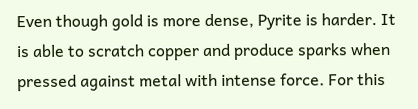Even though gold is more dense, Pyrite is harder. It is able to scratch copper and produce sparks when pressed against metal with intense force. For this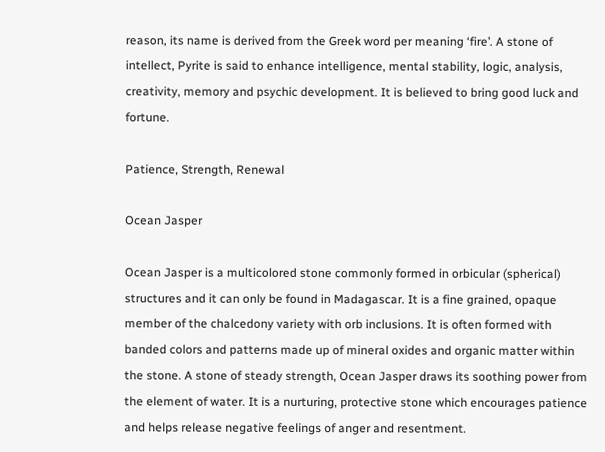reason, its name is derived from the Greek word per meaning ‘fire’. A stone of intellect, Pyrite is said to enhance intelligence, mental stability, logic, analysis, creativity, memory and psychic development. It is believed to bring good luck and fortune.

Patience, Strength, Renewal

Ocean Jasper

Ocean Jasper is a multicolored stone commonly formed in orbicular (spherical) structures and it can only be found in Madagascar. It is a fine grained, opaque member of the chalcedony variety with orb inclusions. It is often formed with banded colors and patterns made up of mineral oxides and organic matter within the stone. A stone of steady strength, Ocean Jasper draws its soothing power from the element of water. It is a nurturing, protective stone which encourages patience and helps release negative feelings of anger and resentment.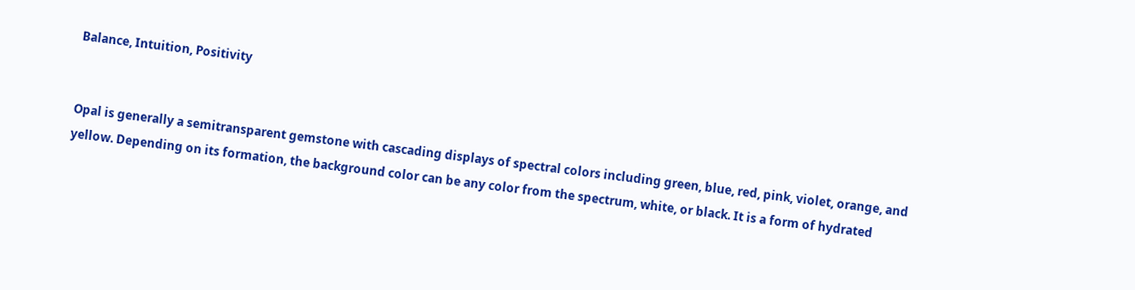Balance, Intuition, Positivity


Opal is generally a semitransparent gemstone with cascading displays of spectral colors including green, blue, red, pink, violet, orange, and yellow. Depending on its formation, the background color can be any color from the spectrum, white, or black. It is a form of hydrated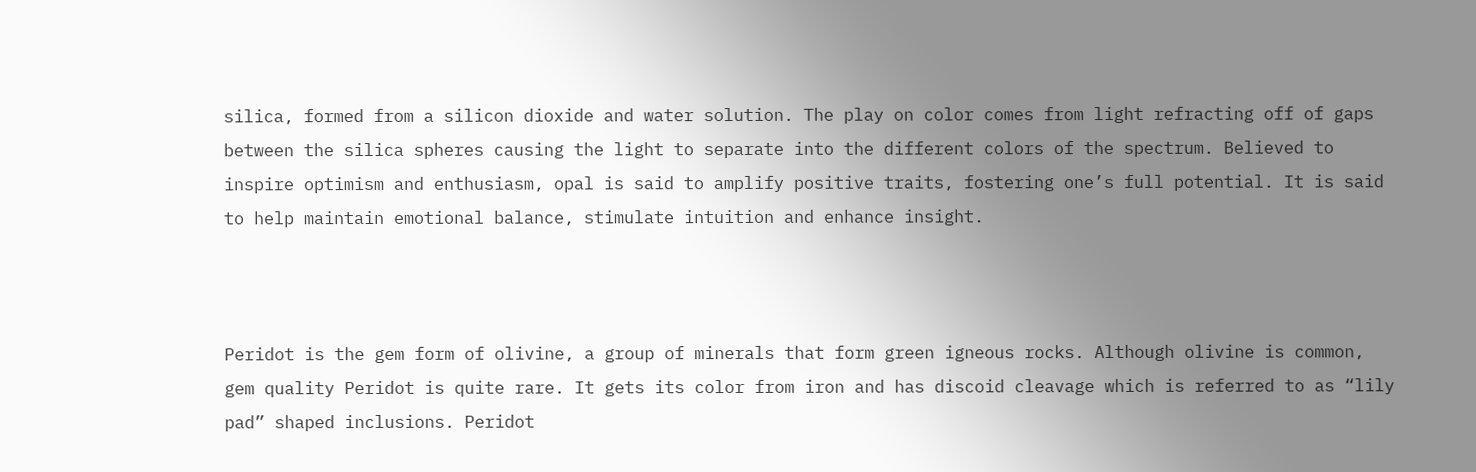silica, formed from a silicon dioxide and water solution. The play on color comes from light refracting off of gaps between the silica spheres causing the light to separate into the different colors of the spectrum. Believed to inspire optimism and enthusiasm, opal is said to amplify positive traits, fostering one’s full potential. It is said to help maintain emotional balance, stimulate intuition and enhance insight.



Peridot is the gem form of olivine, a group of minerals that form green igneous rocks. Although olivine is common, gem quality Peridot is quite rare. It gets its color from iron and has discoid cleavage which is referred to as “lily pad” shaped inclusions. Peridot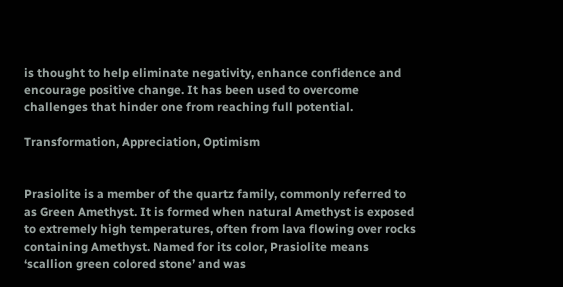is thought to help eliminate negativity, enhance confidence and encourage positive change. It has been used to overcome challenges that hinder one from reaching full potential.

Transformation, Appreciation, Optimism


Prasiolite is a member of the quartz family, commonly referred to as Green Amethyst. It is formed when natural Amethyst is exposed to extremely high temperatures, often from lava flowing over rocks containing Amethyst. Named for its color, Prasiolite means ‘scallion green colored stone’ and was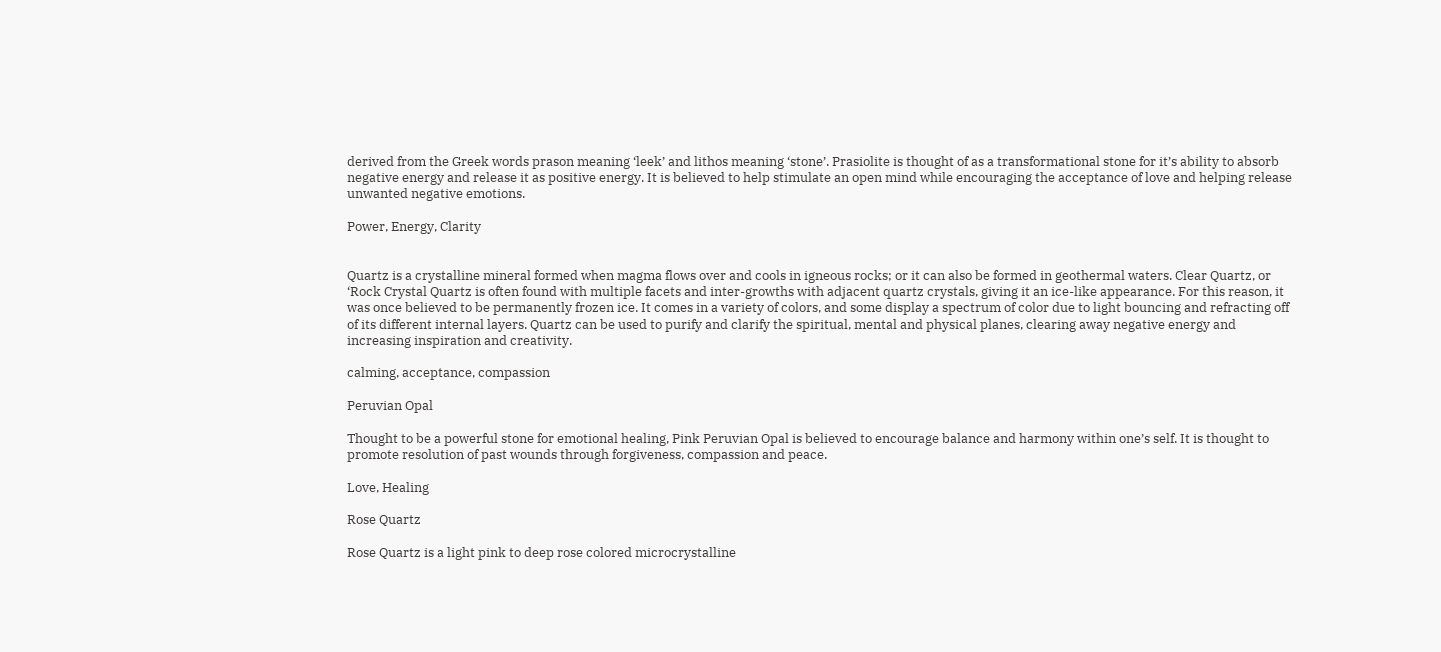derived from the Greek words prason meaning ‘leek’ and lithos meaning ‘stone’. Prasiolite is thought of as a transformational stone for it’s ability to absorb negative energy and release it as positive energy. It is believed to help stimulate an open mind while encouraging the acceptance of love and helping release unwanted negative emotions.

Power, Energy, Clarity


Quartz is a crystalline mineral formed when magma flows over and cools in igneous rocks; or it can also be formed in geothermal waters. Clear Quartz, or ‘Rock Crystal Quartz is often found with multiple facets and inter-growths with adjacent quartz crystals, giving it an ice-like appearance. For this reason, it was once believed to be permanently frozen ice. It comes in a variety of colors, and some display a spectrum of color due to light bouncing and refracting off of its different internal layers. Quartz can be used to purify and clarify the spiritual, mental and physical planes, clearing away negative energy and increasing inspiration and creativity.

calming, acceptance, compassion

Peruvian Opal

Thought to be a powerful stone for emotional healing, Pink Peruvian Opal is believed to encourage balance and harmony within one’s self. It is thought to promote resolution of past wounds through forgiveness, compassion and peace.

Love, Healing

Rose Quartz

Rose Quartz is a light pink to deep rose colored microcrystalline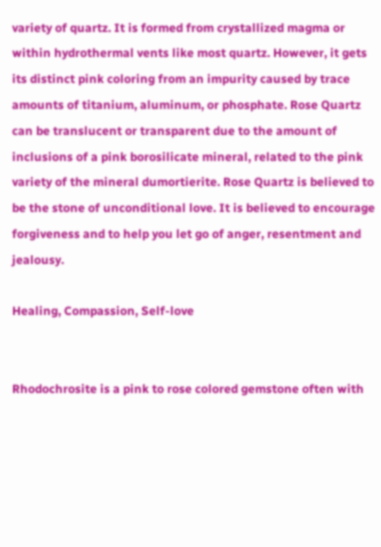variety of quartz. It is formed from crystallized magma or within hydrothermal vents like most quartz. However, it gets its distinct pink coloring from an impurity caused by trace amounts of titanium, aluminum, or phosphate. Rose Quartz can be translucent or transparent due to the amount of inclusions of a pink borosilicate mineral, related to the pink variety of the mineral dumortierite. Rose Quartz is believed to be the stone of unconditional love. It is believed to encourage forgiveness and to help you let go of anger, resentment and jealousy.

Healing, Compassion, Self-love


Rhodochrosite is a pink to rose colored gemstone often with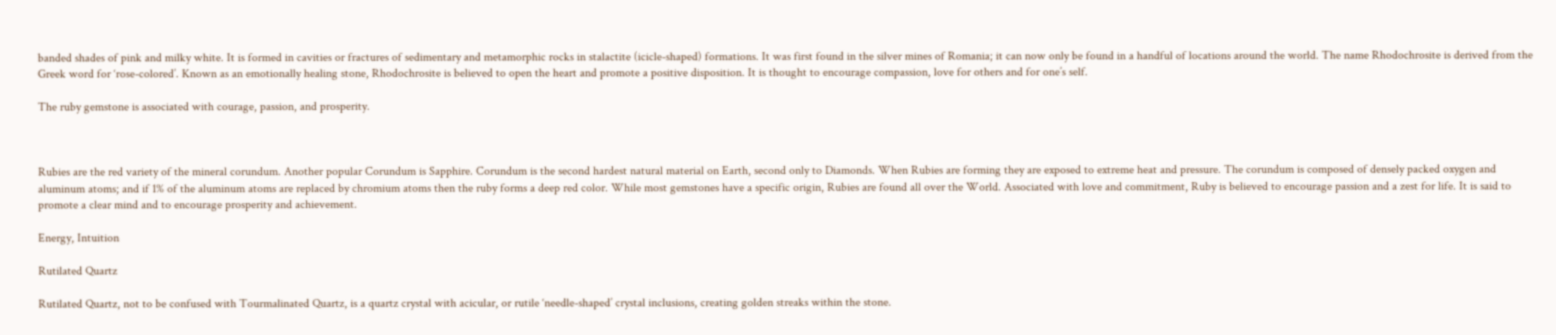banded shades of pink and milky white. It is formed in cavities or fractures of sedimentary and metamorphic rocks in stalactite (icicle-shaped) formations. It was first found in the silver mines of Romania; it can now only be found in a handful of locations around the world. The name Rhodochrosite is derived from the Greek word for ‘rose-colored’. Known as an emotionally healing stone, Rhodochrosite is believed to open the heart and promote a positive disposition. It is thought to encourage compassion, love for others and for one’s self.

The ruby gemstone is associated with courage, passion, and prosperity.



Rubies are the red variety of the mineral corundum. Another popular Corundum is Sapphire. Corundum is the second hardest natural material on Earth, second only to Diamonds. When Rubies are forming they are exposed to extreme heat and pressure. The corundum is composed of densely packed oxygen and aluminum atoms; and if 1% of the aluminum atoms are replaced by chromium atoms then the ruby forms a deep red color. While most gemstones have a specific origin, Rubies are found all over the World. Associated with love and commitment, Ruby is believed to encourage passion and a zest for life. It is said to promote a clear mind and to encourage prosperity and achievement.

Energy, Intuition

Rutilated Quartz

Rutilated Quartz, not to be confused with Tourmalinated Quartz, is a quartz crystal with acicular, or rutile ‘needle-shaped’ crystal inclusions, creating golden streaks within the stone.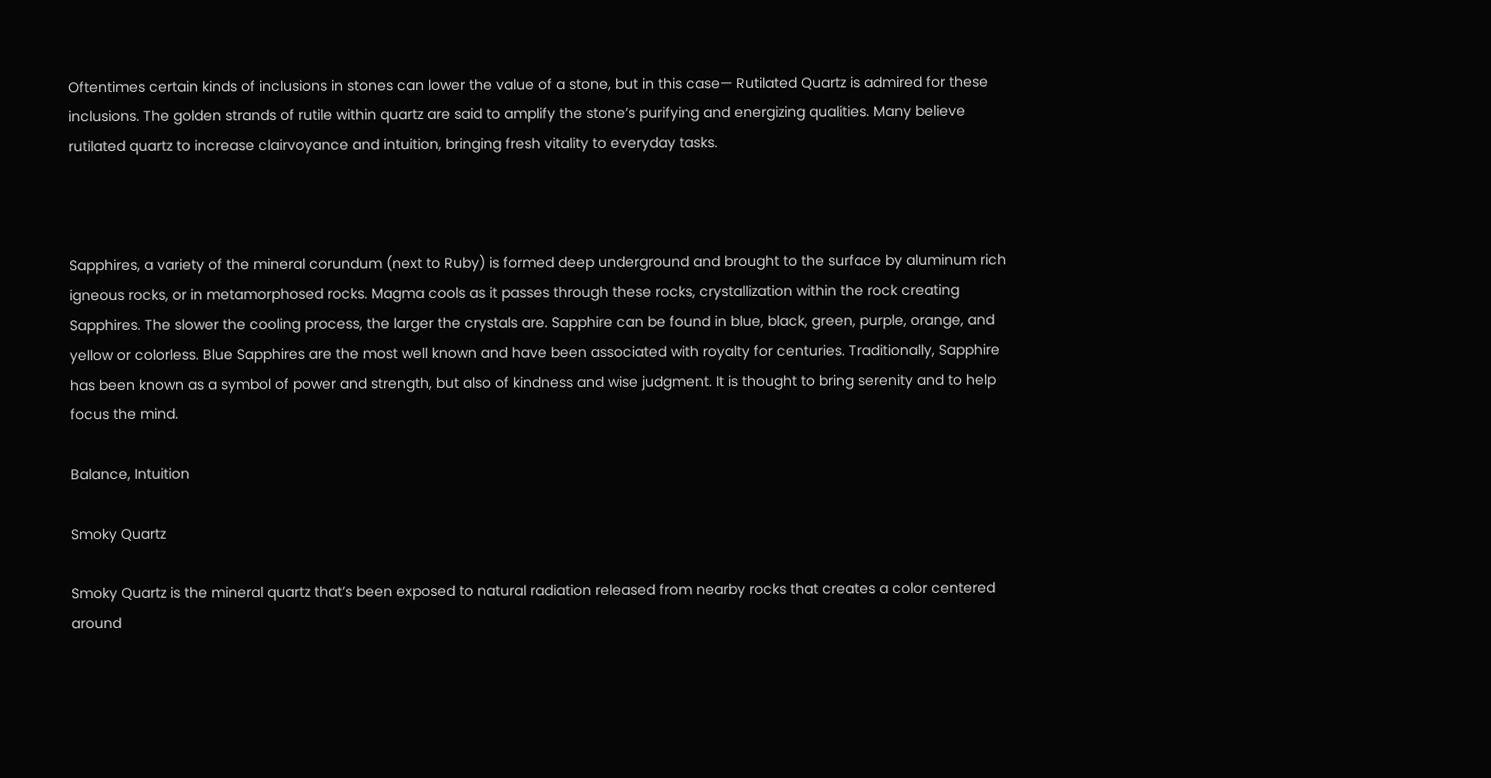Oftentimes certain kinds of inclusions in stones can lower the value of a stone, but in this case— Rutilated Quartz is admired for these inclusions. The golden strands of rutile within quartz are said to amplify the stone’s purifying and energizing qualities. Many believe rutilated quartz to increase clairvoyance and intuition, bringing fresh vitality to everyday tasks.



Sapphires, a variety of the mineral corundum (next to Ruby) is formed deep underground and brought to the surface by aluminum rich igneous rocks, or in metamorphosed rocks. Magma cools as it passes through these rocks, crystallization within the rock creating Sapphires. The slower the cooling process, the larger the crystals are. Sapphire can be found in blue, black, green, purple, orange, and yellow or colorless. Blue Sapphires are the most well known and have been associated with royalty for centuries. Traditionally, Sapphire has been known as a symbol of power and strength, but also of kindness and wise judgment. It is thought to bring serenity and to help focus the mind.

Balance, Intuition

Smoky Quartz

Smoky Quartz is the mineral quartz that’s been exposed to natural radiation released from nearby rocks that creates a color centered around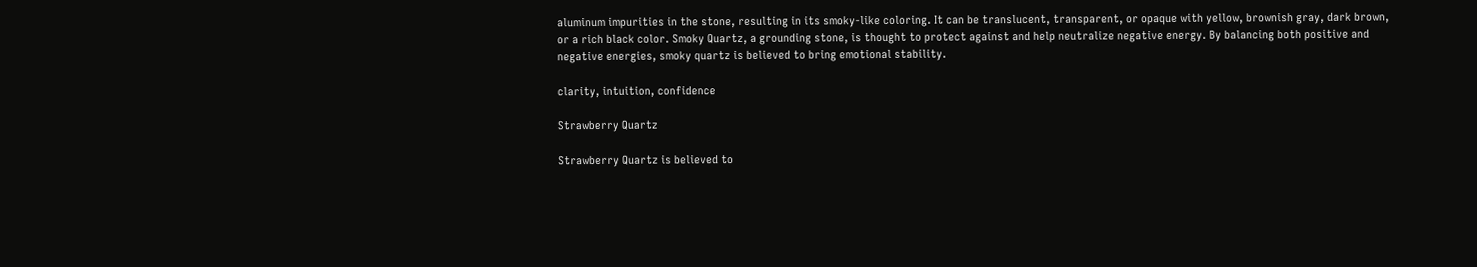aluminum impurities in the stone, resulting in its smoky-like coloring. It can be translucent, transparent, or opaque with yellow, brownish gray, dark brown, or a rich black color. Smoky Quartz, a grounding stone, is thought to protect against and help neutralize negative energy. By balancing both positive and negative energies, smoky quartz is believed to bring emotional stability.

clarity, intuition, confidence

Strawberry Quartz

Strawberry Quartz is believed to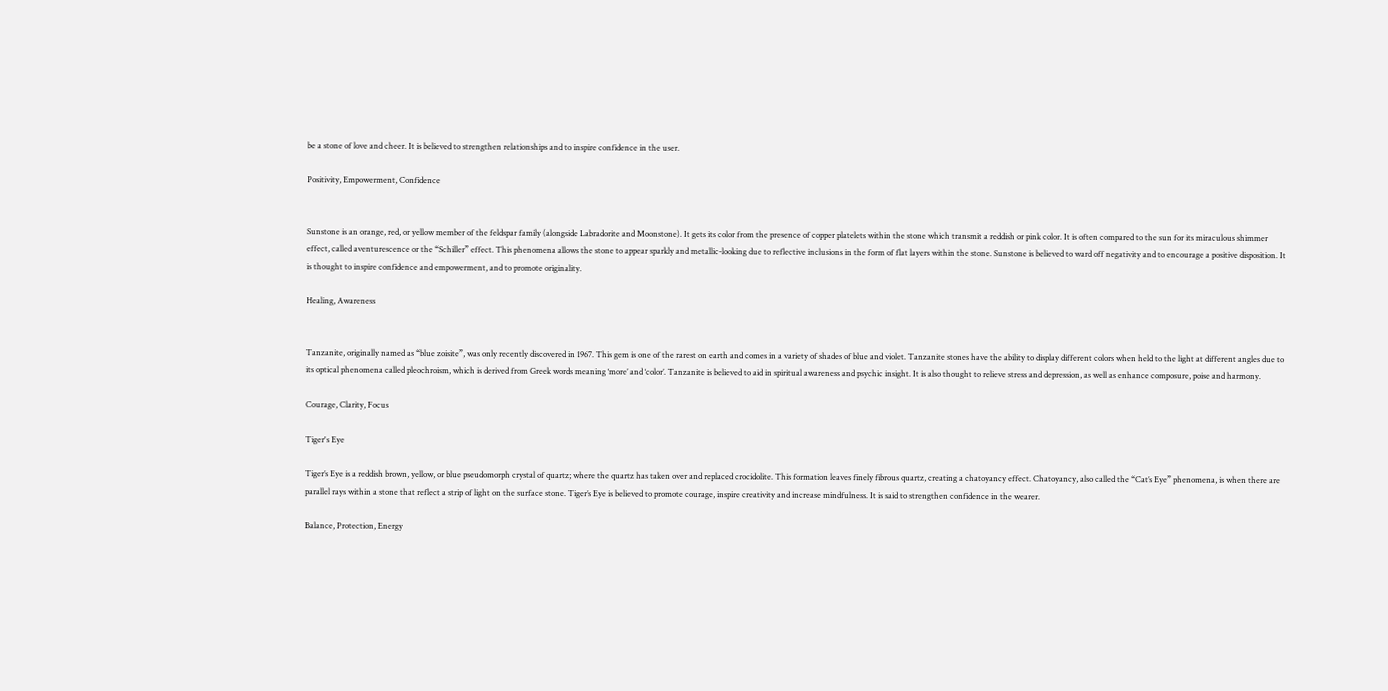be a stone of love and cheer. It is believed to strengthen relationships and to inspire confidence in the user.

Positivity, Empowerment, Confidence


Sunstone is an orange, red, or yellow member of the feldspar family (alongside Labradorite and Moonstone). It gets its color from the presence of copper platelets within the stone which transmit a reddish or pink color. It is often compared to the sun for its miraculous shimmer effect, called aventurescence or the “Schiller” effect. This phenomena allows the stone to appear sparkly and metallic-looking due to reflective inclusions in the form of flat layers within the stone. Sunstone is believed to ward off negativity and to encourage a positive disposition. It is thought to inspire confidence and empowerment, and to promote originality.

Healing, Awareness


Tanzanite, originally named as “blue zoisite”, was only recently discovered in 1967. This gem is one of the rarest on earth and comes in a variety of shades of blue and violet. Tanzanite stones have the ability to display different colors when held to the light at different angles due to its optical phenomena called pleochroism, which is derived from Greek words meaning ‘more’ and ‘color’. Tanzanite is believed to aid in spiritual awareness and psychic insight. It is also thought to relieve stress and depression, as well as enhance composure, poise and harmony.

Courage, Clarity, Focus

Tiger's Eye

Tiger’s Eye is a reddish brown, yellow, or blue pseudomorph crystal of quartz; where the quartz has taken over and replaced crocidolite. This formation leaves finely fibrous quartz, creating a chatoyancy effect. Chatoyancy, also called the “Cat’s Eye” phenomena, is when there are parallel rays within a stone that reflect a strip of light on the surface stone. Tiger’s Eye is believed to promote courage, inspire creativity and increase mindfulness. It is said to strengthen confidence in the wearer.

Balance, Protection, Energy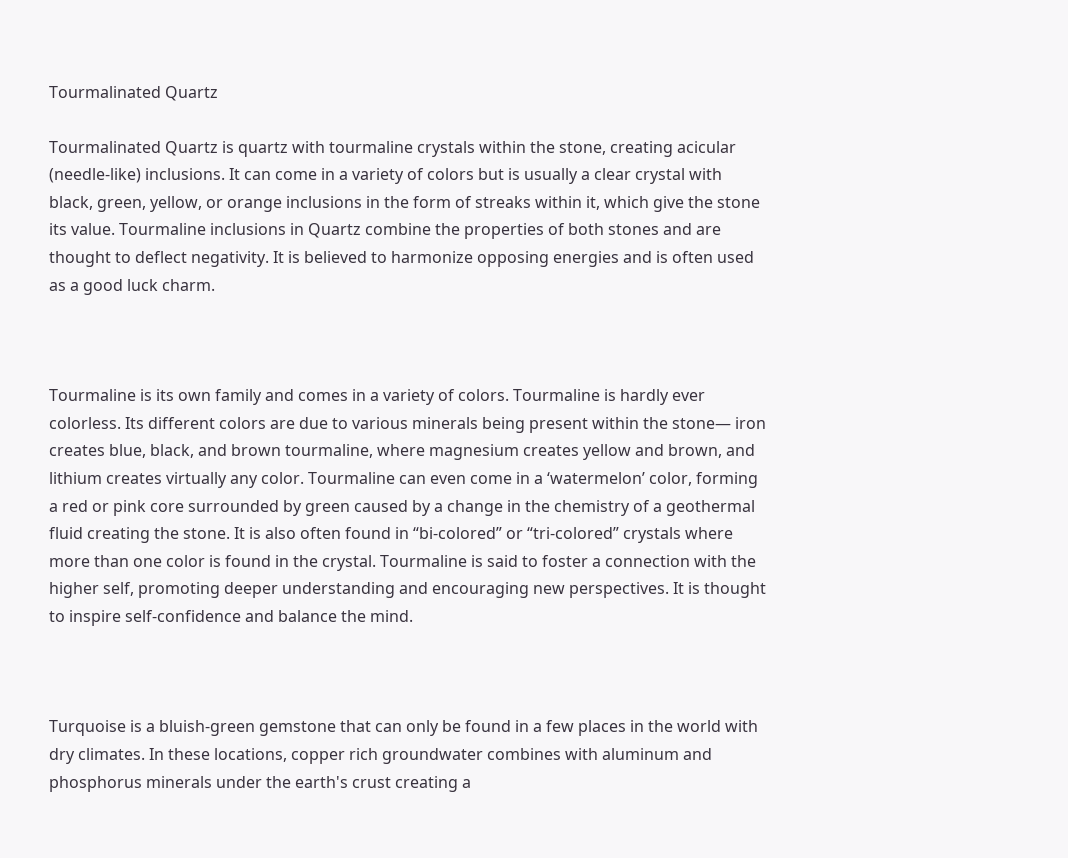Tourmalinated Quartz

Tourmalinated Quartz is quartz with tourmaline crystals within the stone, creating acicular (needle-like) inclusions. It can come in a variety of colors but is usually a clear crystal with black, green, yellow, or orange inclusions in the form of streaks within it, which give the stone its value. Tourmaline inclusions in Quartz combine the properties of both stones and are thought to deflect negativity. It is believed to harmonize opposing energies and is often used as a good luck charm.



Tourmaline is its own family and comes in a variety of colors. Tourmaline is hardly ever colorless. Its different colors are due to various minerals being present within the stone— iron creates blue, black, and brown tourmaline, where magnesium creates yellow and brown, and lithium creates virtually any color. Tourmaline can even come in a ‘watermelon’ color, forming a red or pink core surrounded by green caused by a change in the chemistry of a geothermal fluid creating the stone. It is also often found in “bi-colored” or “tri-colored” crystals where more than one color is found in the crystal. Tourmaline is said to foster a connection with the higher self, promoting deeper understanding and encouraging new perspectives. It is thought to inspire self-confidence and balance the mind.



Turquoise is a bluish-green gemstone that can only be found in a few places in the world with dry climates. In these locations, copper rich groundwater combines with aluminum and phosphorus minerals under the earth's crust creating a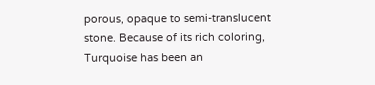porous, opaque to semi-translucent stone. Because of its rich coloring, Turquoise has been an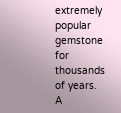extremely popular gemstone for thousands of years. A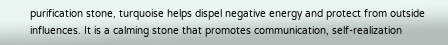purification stone, turquoise helps dispel negative energy and protect from outside influences. It is a calming stone that promotes communication, self-realization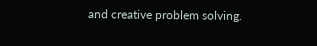and creative problem solving.